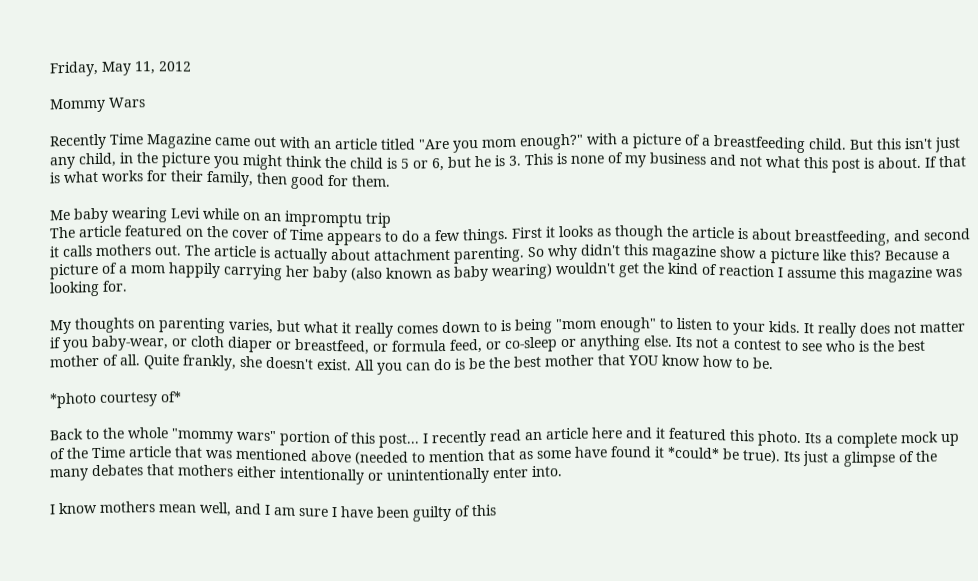Friday, May 11, 2012

Mommy Wars

Recently Time Magazine came out with an article titled "Are you mom enough?" with a picture of a breastfeeding child. But this isn't just any child, in the picture you might think the child is 5 or 6, but he is 3. This is none of my business and not what this post is about. If that is what works for their family, then good for them.

Me baby wearing Levi while on an impromptu trip
The article featured on the cover of Time appears to do a few things. First it looks as though the article is about breastfeeding, and second it calls mothers out. The article is actually about attachment parenting. So why didn't this magazine show a picture like this? Because a picture of a mom happily carrying her baby (also known as baby wearing) wouldn't get the kind of reaction I assume this magazine was looking for.

My thoughts on parenting varies, but what it really comes down to is being "mom enough" to listen to your kids. It really does not matter if you baby-wear, or cloth diaper or breastfeed, or formula feed, or co-sleep or anything else. Its not a contest to see who is the best mother of all. Quite frankly, she doesn't exist. All you can do is be the best mother that YOU know how to be.

*photo courtesy of*

Back to the whole "mommy wars" portion of this post... I recently read an article here and it featured this photo. Its a complete mock up of the Time article that was mentioned above (needed to mention that as some have found it *could* be true). Its just a glimpse of the many debates that mothers either intentionally or unintentionally enter into.

I know mothers mean well, and I am sure I have been guilty of this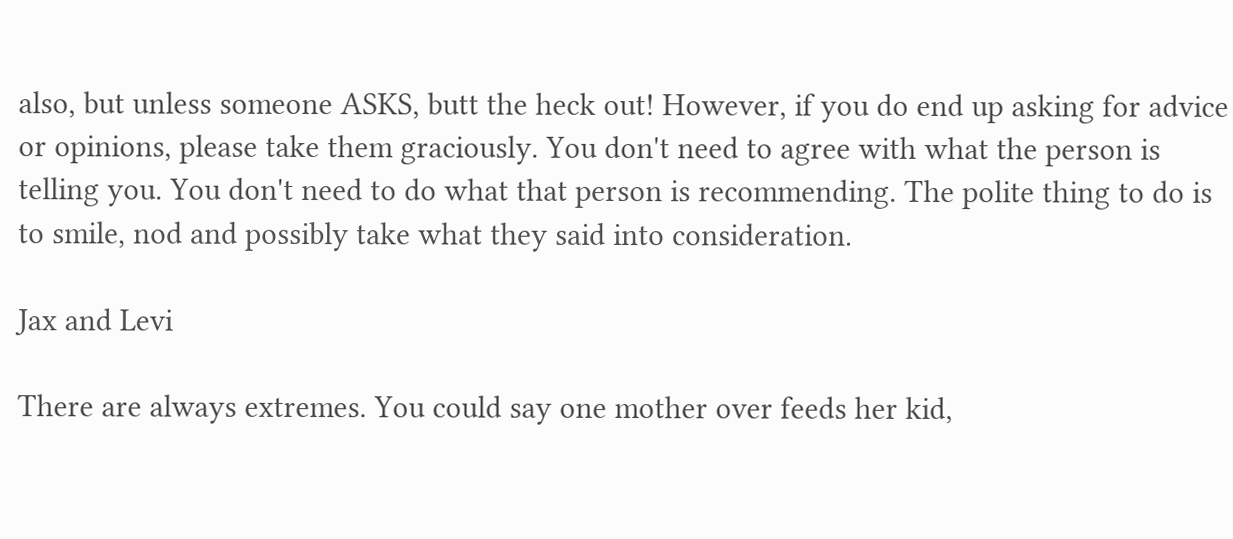also, but unless someone ASKS, butt the heck out! However, if you do end up asking for advice or opinions, please take them graciously. You don't need to agree with what the person is telling you. You don't need to do what that person is recommending. The polite thing to do is to smile, nod and possibly take what they said into consideration.

Jax and Levi

There are always extremes. You could say one mother over feeds her kid,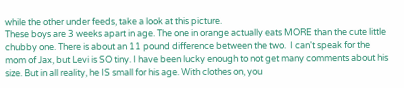while the other under feeds, take a look at this picture.
These boys are 3 weeks apart in age. The one in orange actually eats MORE than the cute little chubby one. There is about an 11 pound difference between the two.  I can't speak for the mom of Jax, but Levi is SO tiny. I have been lucky enough to not get many comments about his size. But in all reality, he IS small for his age. With clothes on, you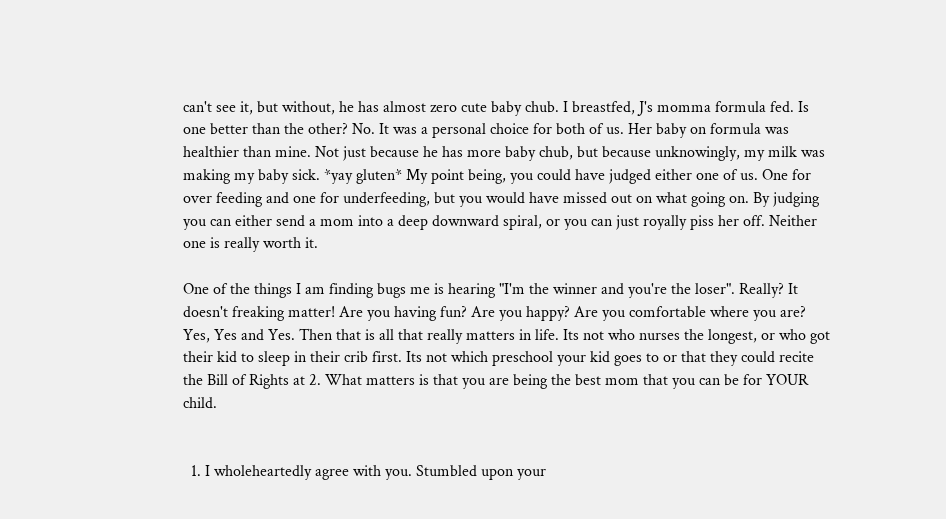can't see it, but without, he has almost zero cute baby chub. I breastfed, J's momma formula fed. Is one better than the other? No. It was a personal choice for both of us. Her baby on formula was healthier than mine. Not just because he has more baby chub, but because unknowingly, my milk was making my baby sick. *yay gluten* My point being, you could have judged either one of us. One for over feeding and one for underfeeding, but you would have missed out on what going on. By judging you can either send a mom into a deep downward spiral, or you can just royally piss her off. Neither one is really worth it.

One of the things I am finding bugs me is hearing "I'm the winner and you're the loser". Really? It doesn't freaking matter! Are you having fun? Are you happy? Are you comfortable where you are? Yes, Yes and Yes. Then that is all that really matters in life. Its not who nurses the longest, or who got their kid to sleep in their crib first. Its not which preschool your kid goes to or that they could recite the Bill of Rights at 2. What matters is that you are being the best mom that you can be for YOUR child.


  1. I wholeheartedly agree with you. Stumbled upon your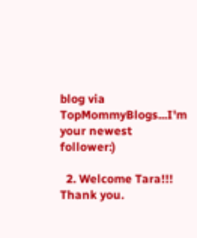blog via TopMommyBlogs...I'm your newest follower:)

  2. Welcome Tara!!! Thank you.